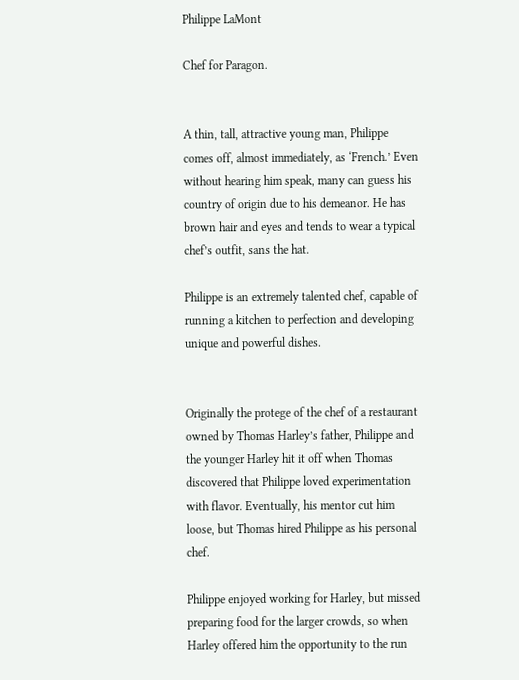Philippe LaMont

Chef for Paragon.


A thin, tall, attractive young man, Philippe comes off, almost immediately, as ‘French.’ Even without hearing him speak, many can guess his country of origin due to his demeanor. He has brown hair and eyes and tends to wear a typical chef’s outfit, sans the hat.

Philippe is an extremely talented chef, capable of running a kitchen to perfection and developing unique and powerful dishes.


Originally the protege of the chef of a restaurant owned by Thomas Harley’s father, Philippe and the younger Harley hit it off when Thomas discovered that Philippe loved experimentation with flavor. Eventually, his mentor cut him loose, but Thomas hired Philippe as his personal chef.

Philippe enjoyed working for Harley, but missed preparing food for the larger crowds, so when Harley offered him the opportunity to the run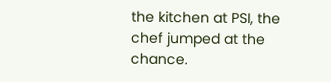the kitchen at PSI, the chef jumped at the chance.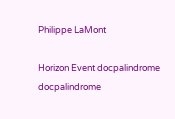Philippe LaMont

Horizon Event docpalindrome docpalindrome